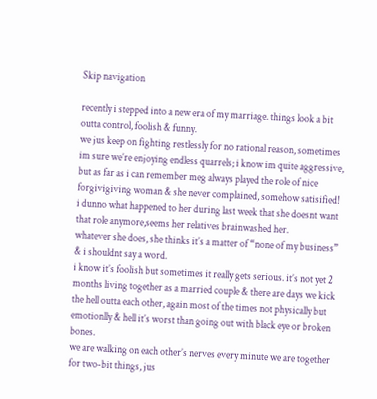Skip navigation

recently i stepped into a new era of my marriage. things look a bit outta control, foolish & funny.
we jus keep on fighting restlessly for no rational reason, sometimes im sure we’re enjoying endless quarrels; i know im quite aggressive, but as far as i can remember meg always played the role of nice forgivigiving woman & she never complained, somehow satisified!
i dunno what happened to her during last week that she doesnt want that role anymore,seems her relatives brainwashed her.
whatever she does, she thinks it’s a matter of “none of my business” & i shouldnt say a word.
i know it’s foolish but sometimes it really gets serious. it’s not yet 2 months living together as a married couple & there are days we kick the hell outta each other, again most of the times not physically but emotionlly & hell it’s worst than going out with black eye or broken bones.
we are walking on each other’s nerves every minute we are together for two-bit things, jus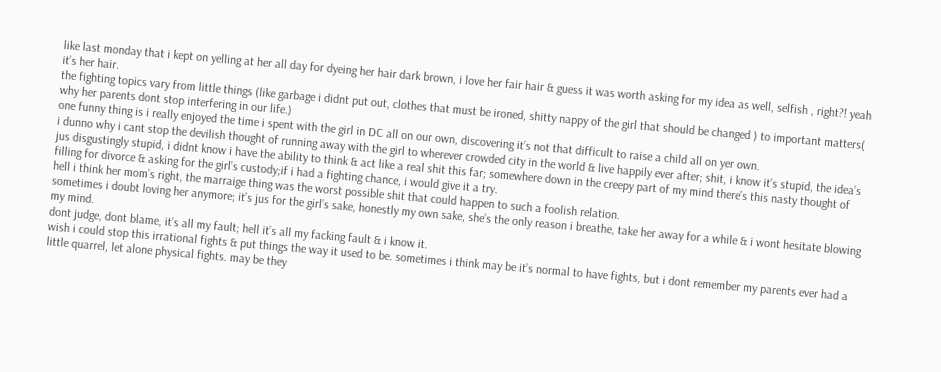like last monday that i kept on yelling at her all day for dyeing her hair dark brown, i love her fair hair & guess it was worth asking for my idea as well, selfish , right?! yeah it’s her hair.
the fighting topics vary from little things (like garbage i didnt put out, clothes that must be ironed, shitty nappy of the girl that should be changed ) to important matters( why her parents dont stop interfering in our life.)
one funny thing is i really enjoyed the time i spent with the girl in DC all on our own, discovering it’s not that difficult to raise a child all on yer own.
i dunno why i cant stop the devilish thought of running away with the girl to wherever crowded city in the world & live happily ever after; shit, i know it’s stupid, the idea’s jus disgustingly stupid, i didnt know i have the ability to think & act like a real shit this far; somewhere down in the creepy part of my mind there’s this nasty thought of filling for divorce & asking for the girl’s custody;if i had a fighting chance, i would give it a try.
hell i think her mom’s right, the marraige thing was the worst possible shit that could happen to such a foolish relation.
sometimes i doubt loving her anymore; it’s jus for the girl’s sake, honestly my own sake, she’s the only reason i breathe, take her away for a while & i wont hesitate blowing my mind.
dont judge, dont blame, it’s all my fault; hell it’s all my facking fault & i know it.
wish i could stop this irrational fights & put things the way it used to be. sometimes i think may be it’s normal to have fights, but i dont remember my parents ever had a little quarrel, let alone physical fights. may be they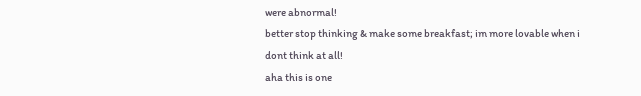were abnormal!
better stop thinking & make some breakfast; im more lovable when i dont think at all!
aha this is one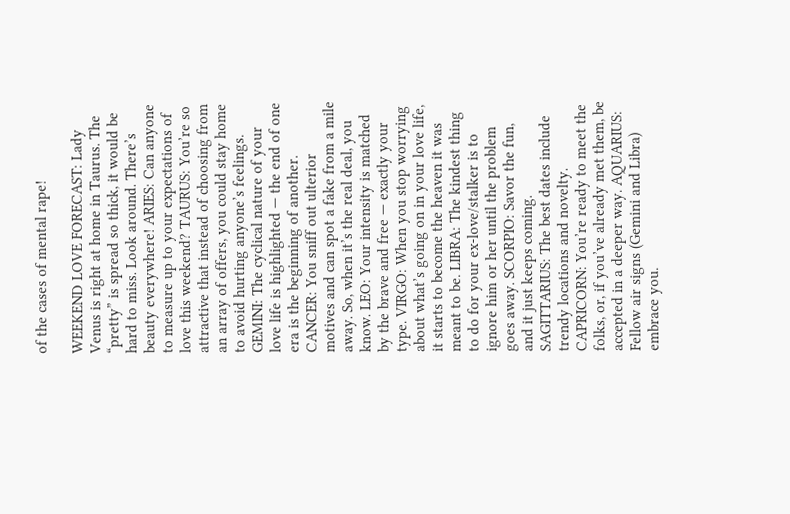of the cases of mental rape!

WEEKEND LOVE FORECAST: Lady Venus is right at home in Taurus. The “pretty” is spread so thick, it would be hard to miss. Look around. There’s beauty everywhere! ARIES: Can anyone to measure up to your expectations of love this weekend? TAURUS: You’re so attractive that instead of choosing from an array of offers, you could stay home to avoid hurting anyone’s feelings. GEMINI: The cyclical nature of your love life is highlighted — the end of one era is the beginning of another. CANCER: You sniff out ulterior motives and can spot a fake from a mile away. So, when it’s the real deal, you know. LEO: Your intensity is matched by the brave and free — exactly your type. VIRGO: When you stop worrying about what’s going on in your love life, it starts to become the heaven it was meant to be. LIBRA: The kindest thing to do for your ex-love/stalker is to ignore him or her until the problem goes away. SCORPIO: Savor the fun, and it just keeps coming. SAGITTARIUS: The best dates include trendy locations and novelty. CAPRICORN: You’re ready to meet the folks, or, if you’ve already met them, be accepted in a deeper way. AQUARIUS: Fellow air signs (Gemini and Libra) embrace you.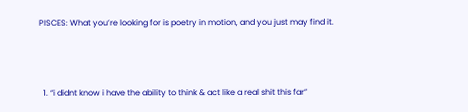PISCES: What you’re looking for is poetry in motion, and you just may find it.



  1. “i didnt know i have the ability to think & act like a real shit this far”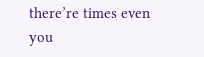there’re times even you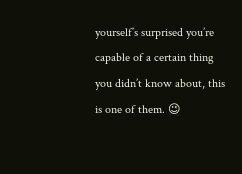yourself’s surprised you’re capable of a certain thing you didn’t know about, this is one of them. 😉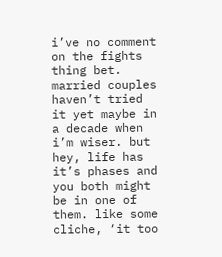i’ve no comment on the fights thing bet. married couples haven’t tried it yet maybe in a decade when i’m wiser. but hey, life has it’s phases and you both might be in one of them. like some cliche, ‘it too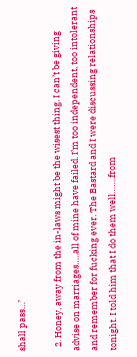shall pass…’

  2. Honey, away from the in-laws might be the wisest thing. I can’t be giving advise on marriages…..all of mine have failed. I’m too independent, too intolerant and remember for fucking ever. The Bastard and I were discussing relationships tonight. I told him that I do them well…….from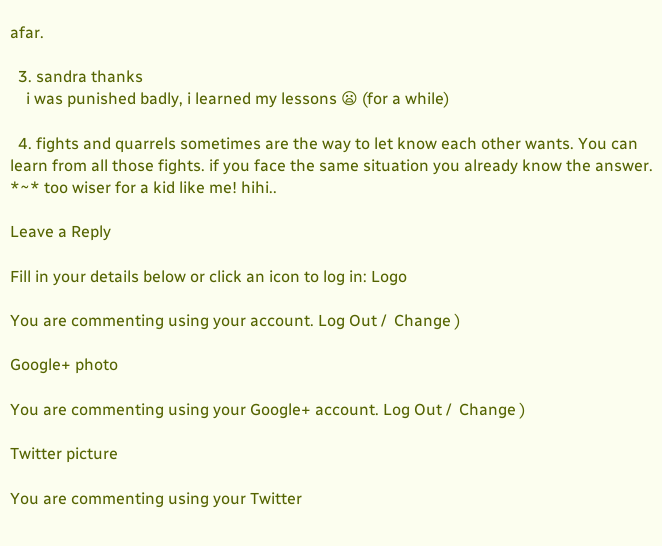afar.

  3. sandra thanks
    i was punished badly, i learned my lessons 😦 (for a while)

  4. fights and quarrels sometimes are the way to let know each other wants. You can learn from all those fights. if you face the same situation you already know the answer. *~* too wiser for a kid like me! hihi..

Leave a Reply

Fill in your details below or click an icon to log in: Logo

You are commenting using your account. Log Out /  Change )

Google+ photo

You are commenting using your Google+ account. Log Out /  Change )

Twitter picture

You are commenting using your Twitter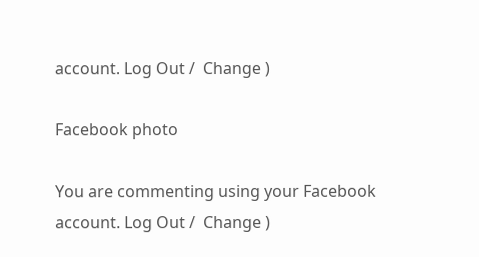account. Log Out /  Change )

Facebook photo

You are commenting using your Facebook account. Log Out /  Change )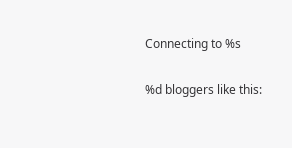Connecting to %s

%d bloggers like this: